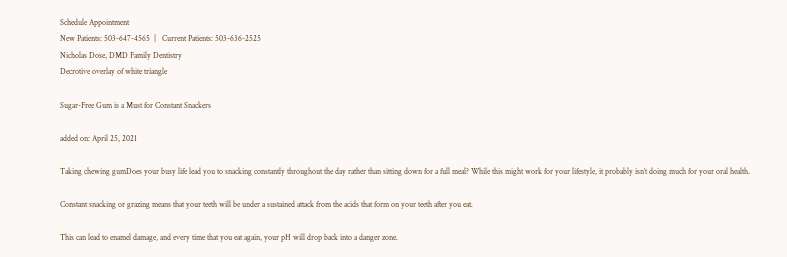Schedule Appointment
New Patients: 503-647-4565  |   Current Patients: 503-636-2525
Nicholas Dose, DMD Family Dentistry
Decrotive overlay of white triangle

Sugar-Free Gum is a Must for Constant Snackers

added on: April 25, 2021

Taking chewing gumDoes your busy life lead you to snacking constantly throughout the day rather than sitting down for a full meal? While this might work for your lifestyle, it probably isn’t doing much for your oral health.

Constant snacking or grazing means that your teeth will be under a sustained attack from the acids that form on your teeth after you eat.

This can lead to enamel damage, and every time that you eat again, your pH will drop back into a danger zone.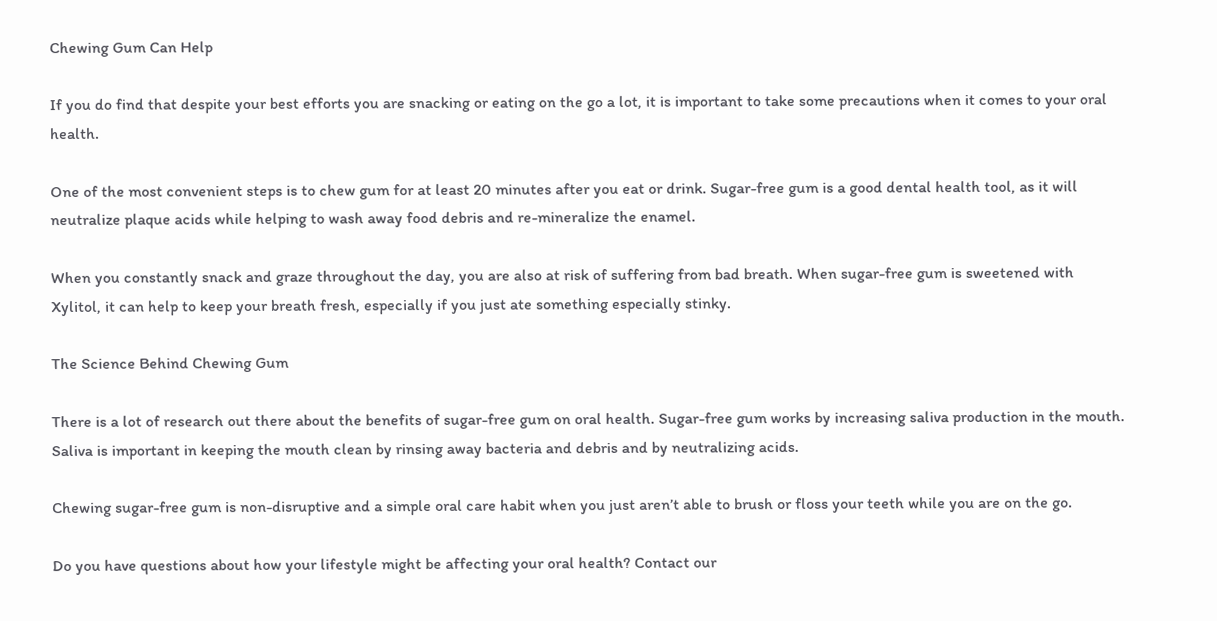Chewing Gum Can Help

If you do find that despite your best efforts you are snacking or eating on the go a lot, it is important to take some precautions when it comes to your oral health.

One of the most convenient steps is to chew gum for at least 20 minutes after you eat or drink. Sugar-free gum is a good dental health tool, as it will neutralize plaque acids while helping to wash away food debris and re-mineralize the enamel.

When you constantly snack and graze throughout the day, you are also at risk of suffering from bad breath. When sugar-free gum is sweetened with Xylitol, it can help to keep your breath fresh, especially if you just ate something especially stinky.

The Science Behind Chewing Gum

There is a lot of research out there about the benefits of sugar-free gum on oral health. Sugar-free gum works by increasing saliva production in the mouth. Saliva is important in keeping the mouth clean by rinsing away bacteria and debris and by neutralizing acids.

Chewing sugar-free gum is non-disruptive and a simple oral care habit when you just aren’t able to brush or floss your teeth while you are on the go.

Do you have questions about how your lifestyle might be affecting your oral health? Contact our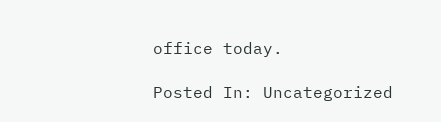office today.

Posted In: Uncategorized